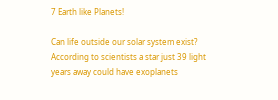7 Earth like Planets!

Can life outside our solar system exist? According to scientists a star just 39 light years away could have exoplanets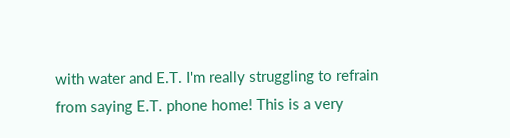with water and E.T. I'm really struggling to refrain from saying E.T. phone home! This is a very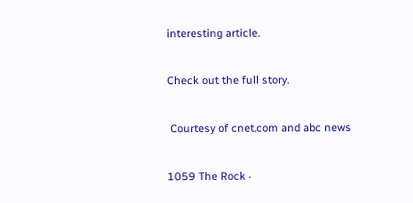interesting article.

Check out the full story.

 Courtesy of cnet.com and abc news

1059 The Rock ·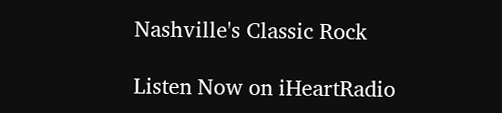Nashville's Classic Rock

Listen Now on iHeartRadio